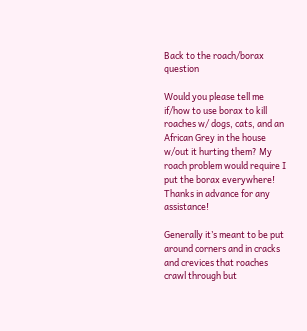Back to the roach/borax question

Would you please tell me if/how to use borax to kill roaches w/ dogs, cats, and an African Grey in the house w/out it hurting them? My roach problem would require I put the borax everywhere!
Thanks in advance for any assistance!

Generally it’s meant to be put around corners and in cracks and crevices that roaches crawl through but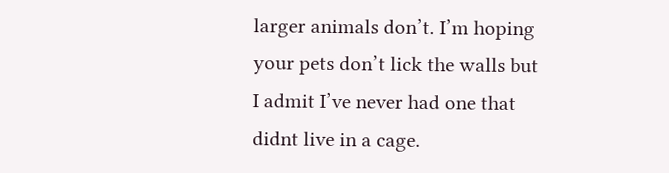larger animals don’t. I’m hoping your pets don’t lick the walls but I admit I’ve never had one that didnt live in a cage.